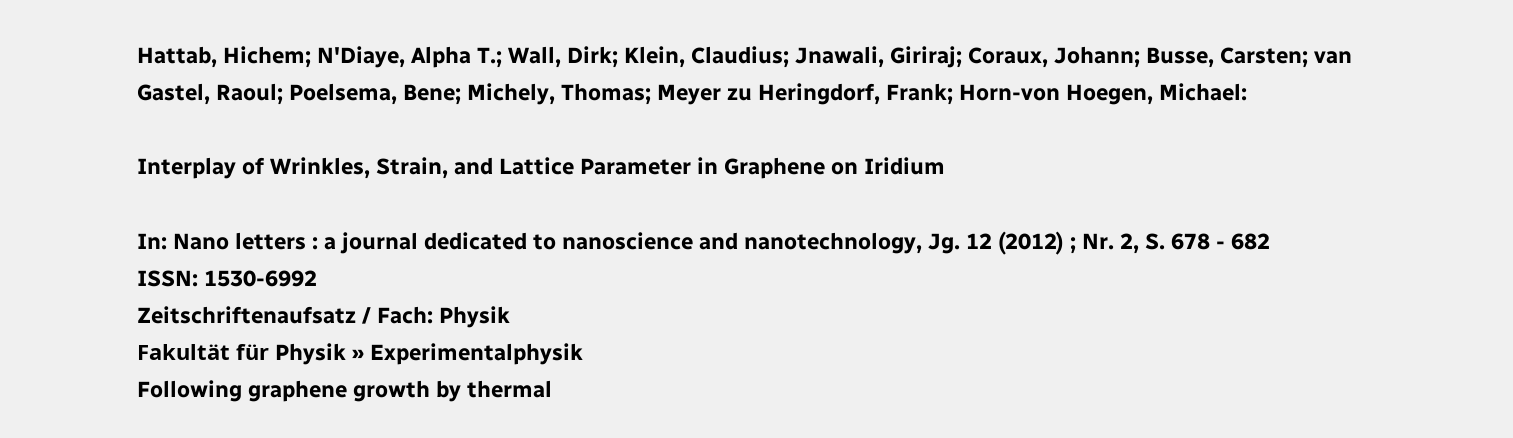Hattab, Hichem; N'Diaye, Alpha T.; Wall, Dirk; Klein, Claudius; Jnawali, Giriraj; Coraux, Johann; Busse, Carsten; van Gastel, Raoul; Poelsema, Bene; Michely, Thomas; Meyer zu Heringdorf, Frank; Horn-von Hoegen, Michael:

Interplay of Wrinkles, Strain, and Lattice Parameter in Graphene on Iridium

In: Nano letters : a journal dedicated to nanoscience and nanotechnology, Jg. 12 (2012) ; Nr. 2, S. 678 - 682
ISSN: 1530-6992
Zeitschriftenaufsatz / Fach: Physik
Fakultät für Physik » Experimentalphysik
Following graphene growth by thermal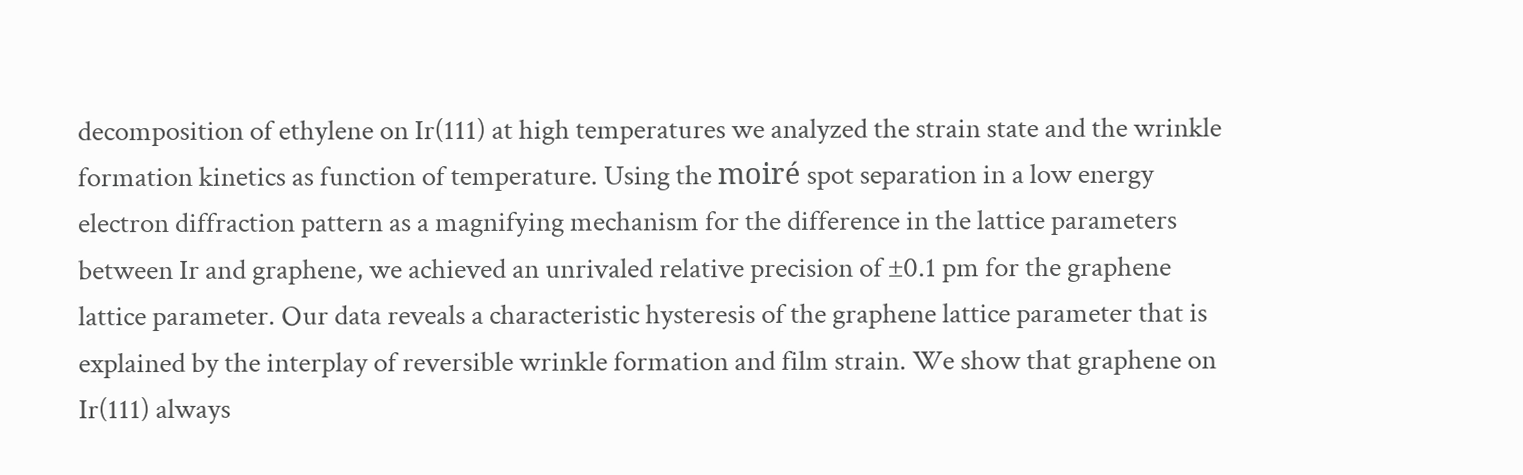decomposition of ethylene on Ir(111) at high temperatures we analyzed the strain state and the wrinkle formation kinetics as function of temperature. Using the moiré spot separation in a low energy electron diffraction pattern as a magnifying mechanism for the difference in the lattice parameters between Ir and graphene, we achieved an unrivaled relative precision of ±0.1 pm for the graphene lattice parameter. Our data reveals a characteristic hysteresis of the graphene lattice parameter that is explained by the interplay of reversible wrinkle formation and film strain. We show that graphene on Ir(111) always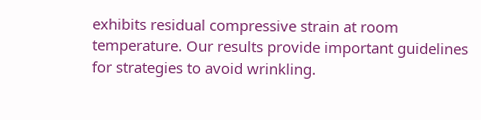exhibits residual compressive strain at room temperature. Our results provide important guidelines for strategies to avoid wrinkling.